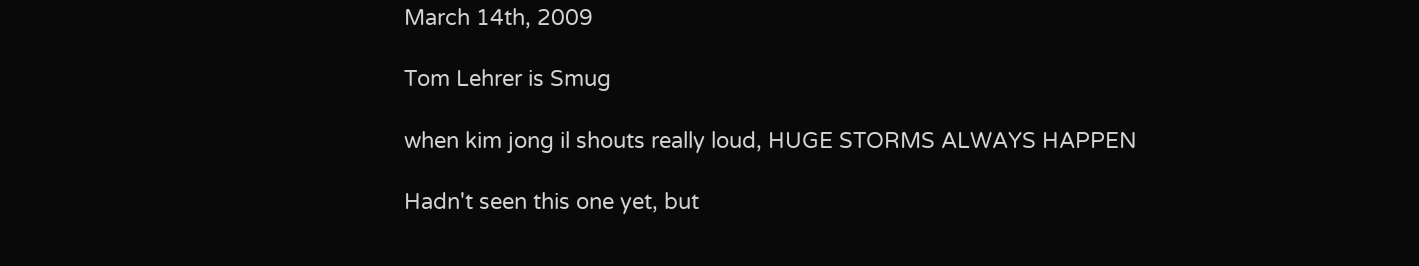March 14th, 2009

Tom Lehrer is Smug

when kim jong il shouts really loud, HUGE STORMS ALWAYS HAPPEN

Hadn't seen this one yet, but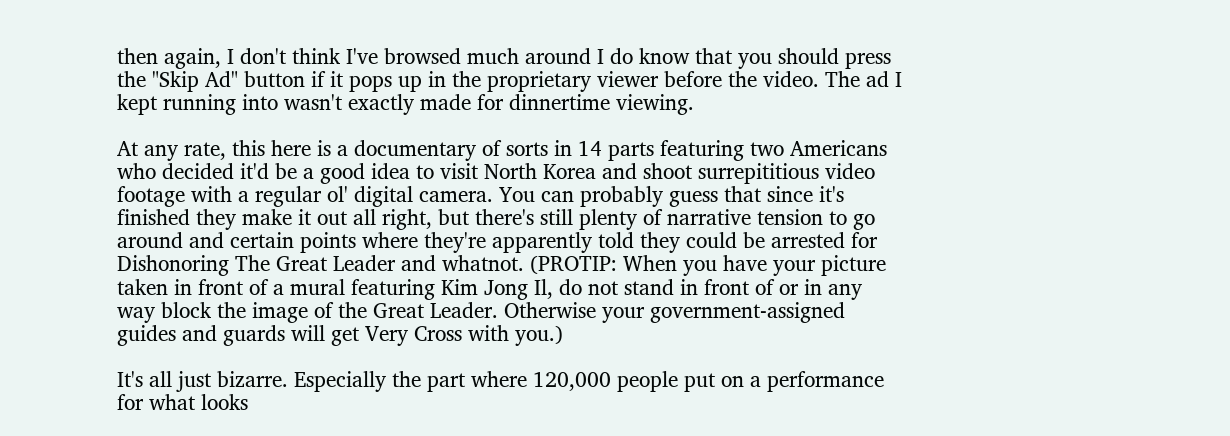then again, I don't think I've browsed much around I do know that you should press the "Skip Ad" button if it pops up in the proprietary viewer before the video. The ad I kept running into wasn't exactly made for dinnertime viewing.

At any rate, this here is a documentary of sorts in 14 parts featuring two Americans who decided it'd be a good idea to visit North Korea and shoot surrepititious video footage with a regular ol' digital camera. You can probably guess that since it's finished they make it out all right, but there's still plenty of narrative tension to go around and certain points where they're apparently told they could be arrested for Dishonoring The Great Leader and whatnot. (PROTIP: When you have your picture taken in front of a mural featuring Kim Jong Il, do not stand in front of or in any way block the image of the Great Leader. Otherwise your government-assigned guides and guards will get Very Cross with you.)

It's all just bizarre. Especially the part where 120,000 people put on a performance for what looks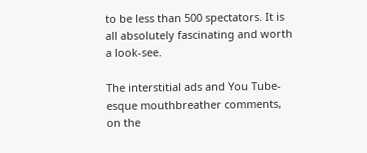to be less than 500 spectators. It is all absolutely fascinating and worth a look-see.

The interstitial ads and You Tube-esque mouthbreather comments, on the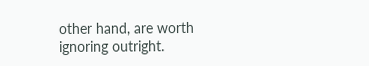other hand, are worth ignoring outright.